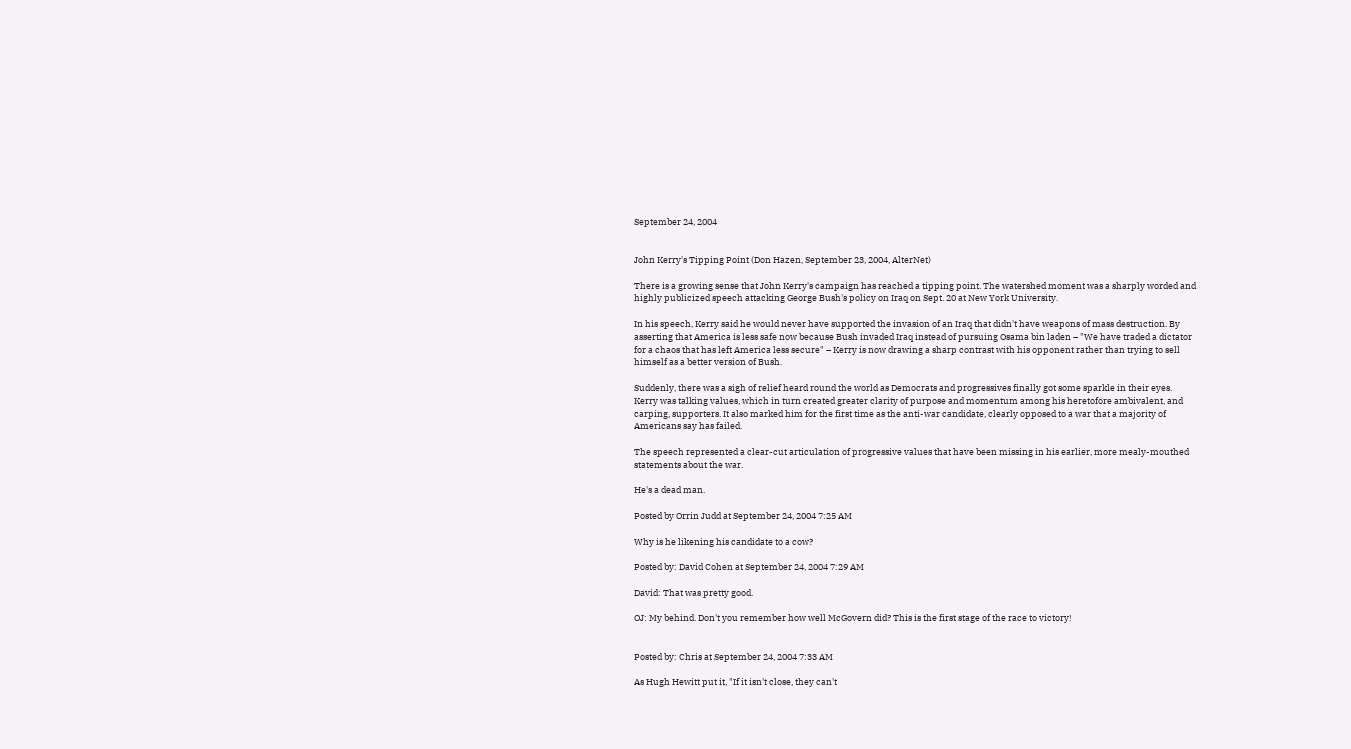September 24, 2004


John Kerry's Tipping Point (Don Hazen, September 23, 2004, AlterNet)

There is a growing sense that John Kerry's campaign has reached a tipping point. The watershed moment was a sharply worded and highly publicized speech attacking George Bush's policy on Iraq on Sept. 20 at New York University.

In his speech, Kerry said he would never have supported the invasion of an Iraq that didn't have weapons of mass destruction. By asserting that America is less safe now because Bush invaded Iraq instead of pursuing Osama bin laden – "We have traded a dictator for a chaos that has left America less secure" – Kerry is now drawing a sharp contrast with his opponent rather than trying to sell himself as a better version of Bush.

Suddenly, there was a sigh of relief heard round the world as Democrats and progressives finally got some sparkle in their eyes. Kerry was talking values, which in turn created greater clarity of purpose and momentum among his heretofore ambivalent, and carping, supporters. It also marked him for the first time as the anti-war candidate, clearly opposed to a war that a majority of Americans say has failed.

The speech represented a clear-cut articulation of progressive values that have been missing in his earlier, more mealy-mouthed statements about the war.

He's a dead man.

Posted by Orrin Judd at September 24, 2004 7:25 AM

Why is he likening his candidate to a cow?

Posted by: David Cohen at September 24, 2004 7:29 AM

David: That was pretty good.

OJ: My behind. Don't you remember how well McGovern did? This is the first stage of the race to victory!


Posted by: Chris at September 24, 2004 7:33 AM

As Hugh Hewitt put it, "If it isn't close, they can't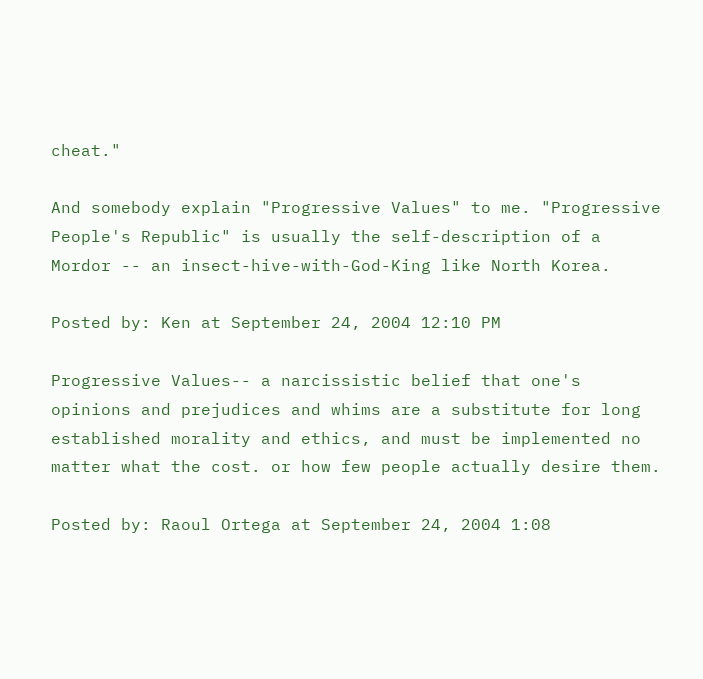cheat."

And somebody explain "Progressive Values" to me. "Progressive People's Republic" is usually the self-description of a Mordor -- an insect-hive-with-God-King like North Korea.

Posted by: Ken at September 24, 2004 12:10 PM

Progressive Values-- a narcissistic belief that one's opinions and prejudices and whims are a substitute for long established morality and ethics, and must be implemented no matter what the cost. or how few people actually desire them.

Posted by: Raoul Ortega at September 24, 2004 1:08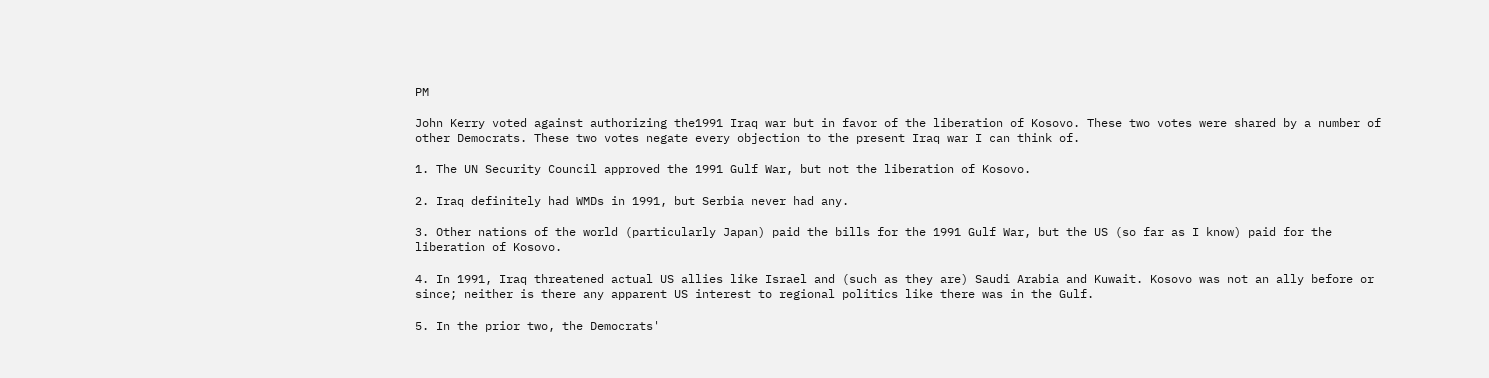PM

John Kerry voted against authorizing the1991 Iraq war but in favor of the liberation of Kosovo. These two votes were shared by a number of other Democrats. These two votes negate every objection to the present Iraq war I can think of.

1. The UN Security Council approved the 1991 Gulf War, but not the liberation of Kosovo.

2. Iraq definitely had WMDs in 1991, but Serbia never had any.

3. Other nations of the world (particularly Japan) paid the bills for the 1991 Gulf War, but the US (so far as I know) paid for the liberation of Kosovo.

4. In 1991, Iraq threatened actual US allies like Israel and (such as they are) Saudi Arabia and Kuwait. Kosovo was not an ally before or since; neither is there any apparent US interest to regional politics like there was in the Gulf.

5. In the prior two, the Democrats'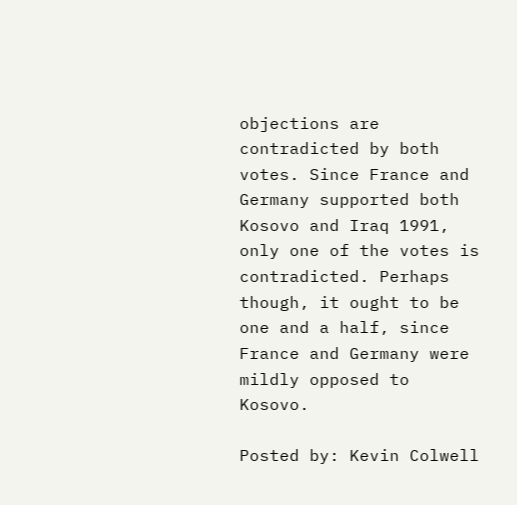objections are contradicted by both votes. Since France and Germany supported both Kosovo and Iraq 1991, only one of the votes is contradicted. Perhaps though, it ought to be one and a half, since France and Germany were mildly opposed to Kosovo.

Posted by: Kevin Colwell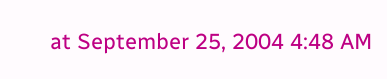at September 25, 2004 4:48 AM